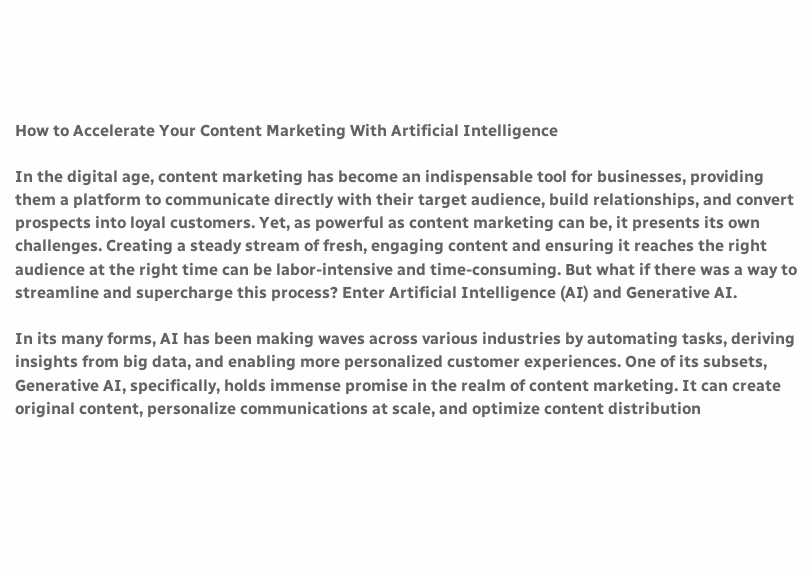How to Accelerate Your Content Marketing With Artificial Intelligence

In the digital age, content marketing has become an indispensable tool for businesses, providing them a platform to communicate directly with their target audience, build relationships, and convert prospects into loyal customers. Yet, as powerful as content marketing can be, it presents its own challenges. Creating a steady stream of fresh, engaging content and ensuring it reaches the right audience at the right time can be labor-intensive and time-consuming. But what if there was a way to streamline and supercharge this process? Enter Artificial Intelligence (AI) and Generative AI.

In its many forms, AI has been making waves across various industries by automating tasks, deriving insights from big data, and enabling more personalized customer experiences. One of its subsets, Generative AI, specifically, holds immense promise in the realm of content marketing. It can create original content, personalize communications at scale, and optimize content distribution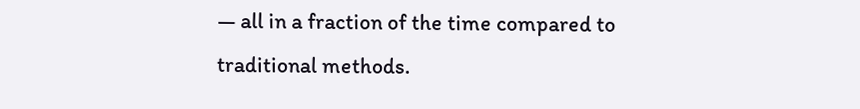— all in a fraction of the time compared to traditional methods.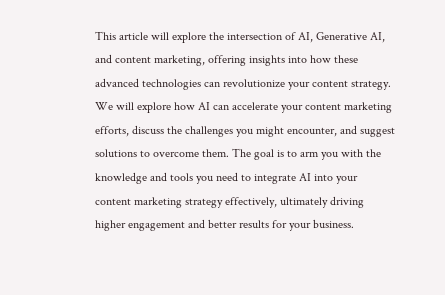This article will explore the intersection of AI, Generative AI, and content marketing, offering insights into how these advanced technologies can revolutionize your content strategy. We will explore how AI can accelerate your content marketing efforts, discuss the challenges you might encounter, and suggest solutions to overcome them. The goal is to arm you with the knowledge and tools you need to integrate AI into your content marketing strategy effectively, ultimately driving higher engagement and better results for your business.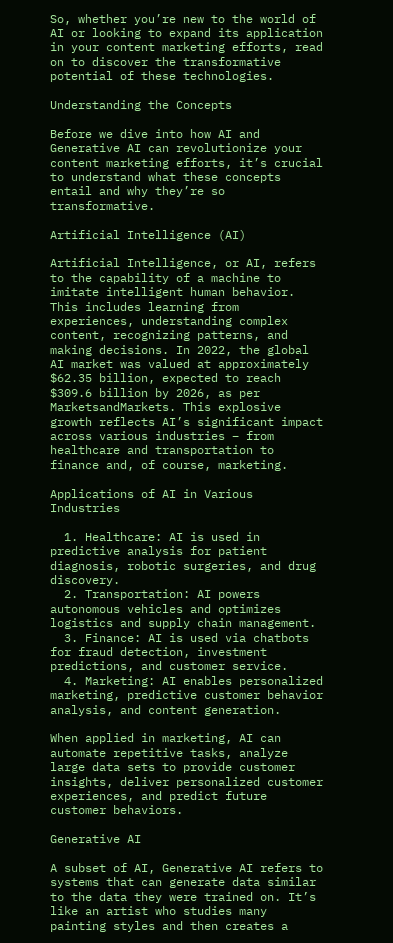So, whether you’re new to the world of AI or looking to expand its application in your content marketing efforts, read on to discover the transformative potential of these technologies.

Understanding the Concepts

Before we dive into how AI and Generative AI can revolutionize your content marketing efforts, it’s crucial to understand what these concepts entail and why they’re so transformative.

Artificial Intelligence (AI)

Artificial Intelligence, or AI, refers to the capability of a machine to imitate intelligent human behavior. This includes learning from experiences, understanding complex content, recognizing patterns, and making decisions. In 2022, the global AI market was valued at approximately $62.35 billion, expected to reach $309.6 billion by 2026, as per MarketsandMarkets. This explosive growth reflects AI’s significant impact across various industries – from healthcare and transportation to finance and, of course, marketing.

Applications of AI in Various Industries

  1. Healthcare: AI is used in predictive analysis for patient diagnosis, robotic surgeries, and drug discovery.
  2. Transportation: AI powers autonomous vehicles and optimizes logistics and supply chain management.
  3. Finance: AI is used via chatbots for fraud detection, investment predictions, and customer service.
  4. Marketing: AI enables personalized marketing, predictive customer behavior analysis, and content generation.

When applied in marketing, AI can automate repetitive tasks, analyze large data sets to provide customer insights, deliver personalized customer experiences, and predict future customer behaviors.

Generative AI

A subset of AI, Generative AI refers to systems that can generate data similar to the data they were trained on. It’s like an artist who studies many painting styles and then creates a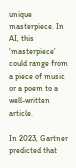unique masterpiece. In AI, this ‘masterpiece’ could range from a piece of music or a poem to a well-written article.

In 2023, Gartner predicted that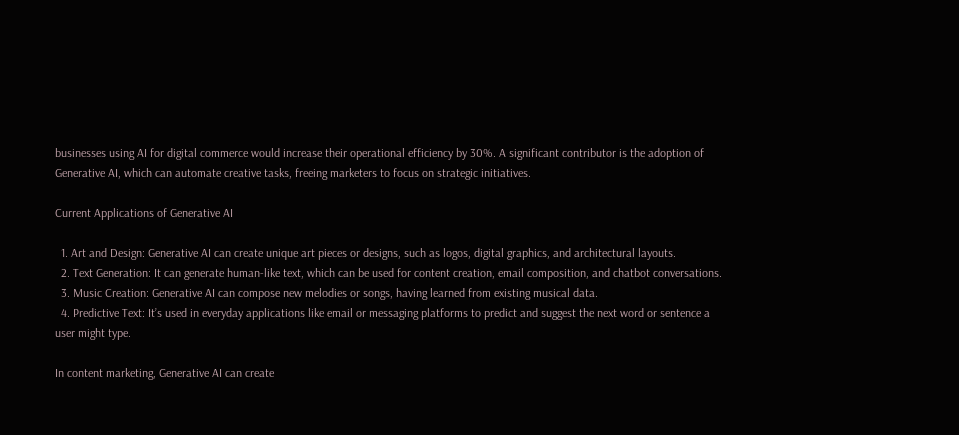businesses using AI for digital commerce would increase their operational efficiency by 30%. A significant contributor is the adoption of Generative AI, which can automate creative tasks, freeing marketers to focus on strategic initiatives.

Current Applications of Generative AI

  1. Art and Design: Generative AI can create unique art pieces or designs, such as logos, digital graphics, and architectural layouts.
  2. Text Generation: It can generate human-like text, which can be used for content creation, email composition, and chatbot conversations.
  3. Music Creation: Generative AI can compose new melodies or songs, having learned from existing musical data.
  4. Predictive Text: It’s used in everyday applications like email or messaging platforms to predict and suggest the next word or sentence a user might type.

In content marketing, Generative AI can create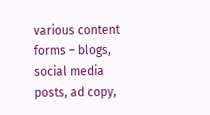various content forms – blogs, social media posts, ad copy,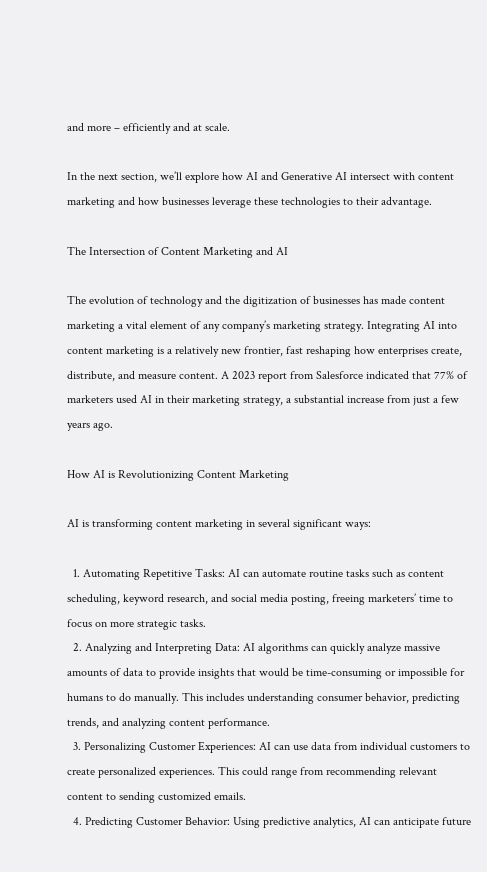and more – efficiently and at scale.

In the next section, we’ll explore how AI and Generative AI intersect with content marketing and how businesses leverage these technologies to their advantage.

The Intersection of Content Marketing and AI

The evolution of technology and the digitization of businesses has made content marketing a vital element of any company’s marketing strategy. Integrating AI into content marketing is a relatively new frontier, fast reshaping how enterprises create, distribute, and measure content. A 2023 report from Salesforce indicated that 77% of marketers used AI in their marketing strategy, a substantial increase from just a few years ago.

How AI is Revolutionizing Content Marketing

AI is transforming content marketing in several significant ways:

  1. Automating Repetitive Tasks: AI can automate routine tasks such as content scheduling, keyword research, and social media posting, freeing marketers’ time to focus on more strategic tasks.
  2. Analyzing and Interpreting Data: AI algorithms can quickly analyze massive amounts of data to provide insights that would be time-consuming or impossible for humans to do manually. This includes understanding consumer behavior, predicting trends, and analyzing content performance.
  3. Personalizing Customer Experiences: AI can use data from individual customers to create personalized experiences. This could range from recommending relevant content to sending customized emails.
  4. Predicting Customer Behavior: Using predictive analytics, AI can anticipate future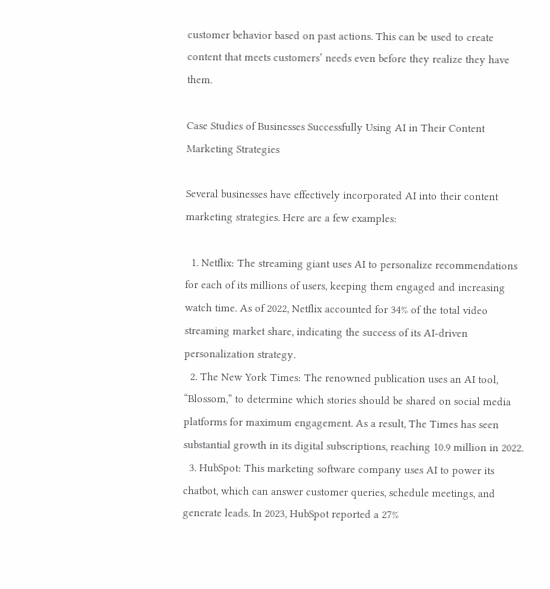customer behavior based on past actions. This can be used to create content that meets customers’ needs even before they realize they have them.

Case Studies of Businesses Successfully Using AI in Their Content Marketing Strategies

Several businesses have effectively incorporated AI into their content marketing strategies. Here are a few examples:

  1. Netflix: The streaming giant uses AI to personalize recommendations for each of its millions of users, keeping them engaged and increasing watch time. As of 2022, Netflix accounted for 34% of the total video streaming market share, indicating the success of its AI-driven personalization strategy.
  2. The New York Times: The renowned publication uses an AI tool, “Blossom,” to determine which stories should be shared on social media platforms for maximum engagement. As a result, The Times has seen substantial growth in its digital subscriptions, reaching 10.9 million in 2022.
  3. HubSpot: This marketing software company uses AI to power its chatbot, which can answer customer queries, schedule meetings, and generate leads. In 2023, HubSpot reported a 27%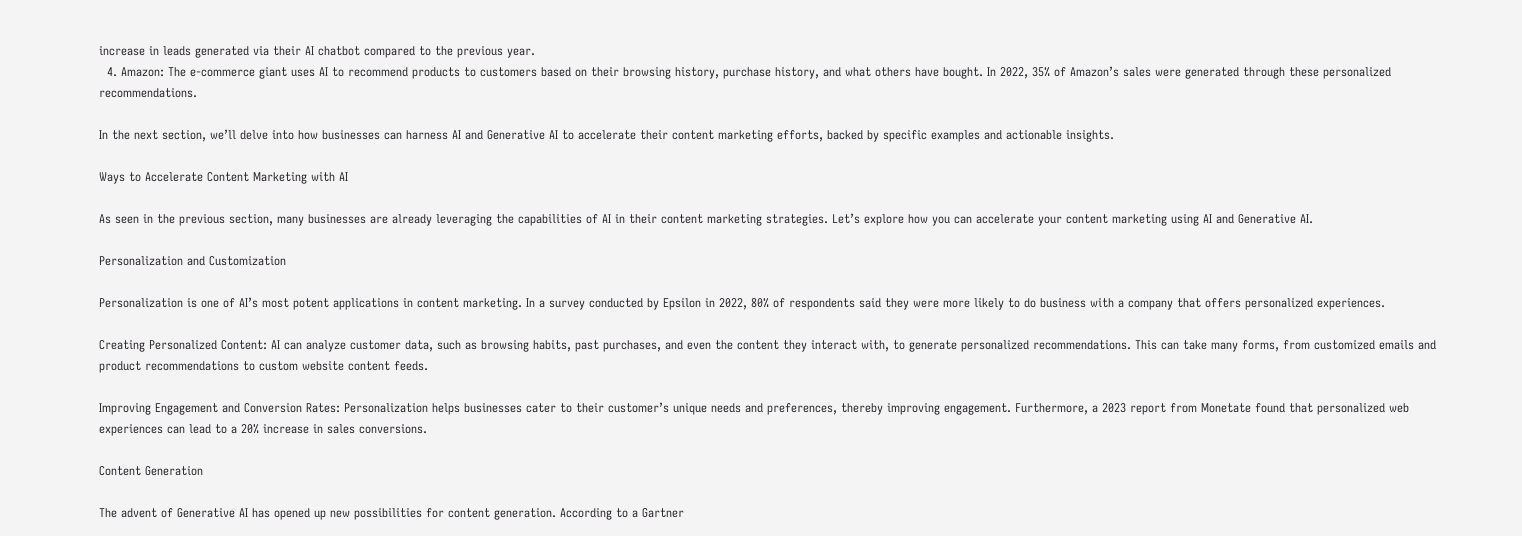increase in leads generated via their AI chatbot compared to the previous year.
  4. Amazon: The e-commerce giant uses AI to recommend products to customers based on their browsing history, purchase history, and what others have bought. In 2022, 35% of Amazon’s sales were generated through these personalized recommendations.

In the next section, we’ll delve into how businesses can harness AI and Generative AI to accelerate their content marketing efforts, backed by specific examples and actionable insights.

Ways to Accelerate Content Marketing with AI

As seen in the previous section, many businesses are already leveraging the capabilities of AI in their content marketing strategies. Let’s explore how you can accelerate your content marketing using AI and Generative AI.

Personalization and Customization

Personalization is one of AI’s most potent applications in content marketing. In a survey conducted by Epsilon in 2022, 80% of respondents said they were more likely to do business with a company that offers personalized experiences.

Creating Personalized Content: AI can analyze customer data, such as browsing habits, past purchases, and even the content they interact with, to generate personalized recommendations. This can take many forms, from customized emails and product recommendations to custom website content feeds.

Improving Engagement and Conversion Rates: Personalization helps businesses cater to their customer’s unique needs and preferences, thereby improving engagement. Furthermore, a 2023 report from Monetate found that personalized web experiences can lead to a 20% increase in sales conversions.

Content Generation

The advent of Generative AI has opened up new possibilities for content generation. According to a Gartner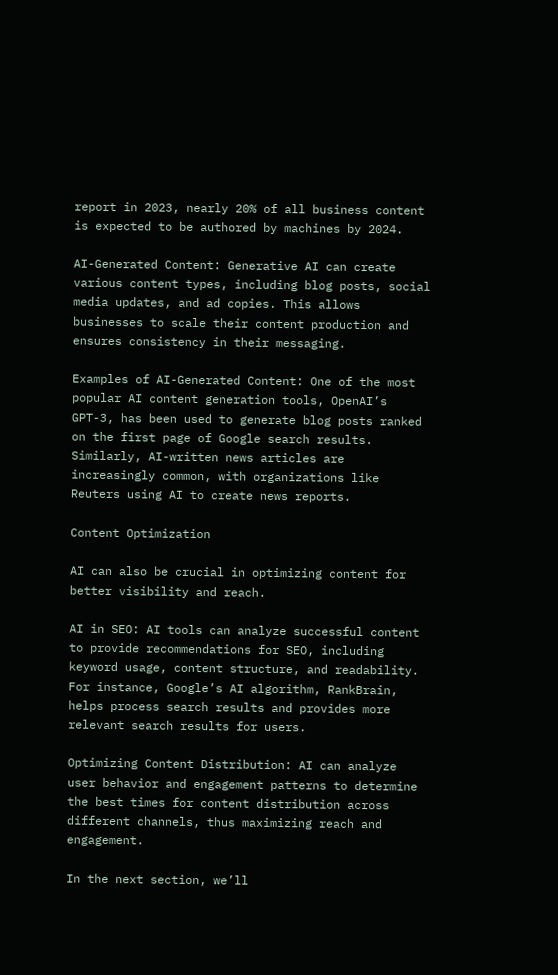report in 2023, nearly 20% of all business content is expected to be authored by machines by 2024.

AI-Generated Content: Generative AI can create various content types, including blog posts, social media updates, and ad copies. This allows businesses to scale their content production and ensures consistency in their messaging.

Examples of AI-Generated Content: One of the most popular AI content generation tools, OpenAI’s GPT-3, has been used to generate blog posts ranked on the first page of Google search results. Similarly, AI-written news articles are increasingly common, with organizations like Reuters using AI to create news reports.

Content Optimization

AI can also be crucial in optimizing content for better visibility and reach.

AI in SEO: AI tools can analyze successful content to provide recommendations for SEO, including keyword usage, content structure, and readability. For instance, Google’s AI algorithm, RankBrain, helps process search results and provides more relevant search results for users.

Optimizing Content Distribution: AI can analyze user behavior and engagement patterns to determine the best times for content distribution across different channels, thus maximizing reach and engagement.

In the next section, we’ll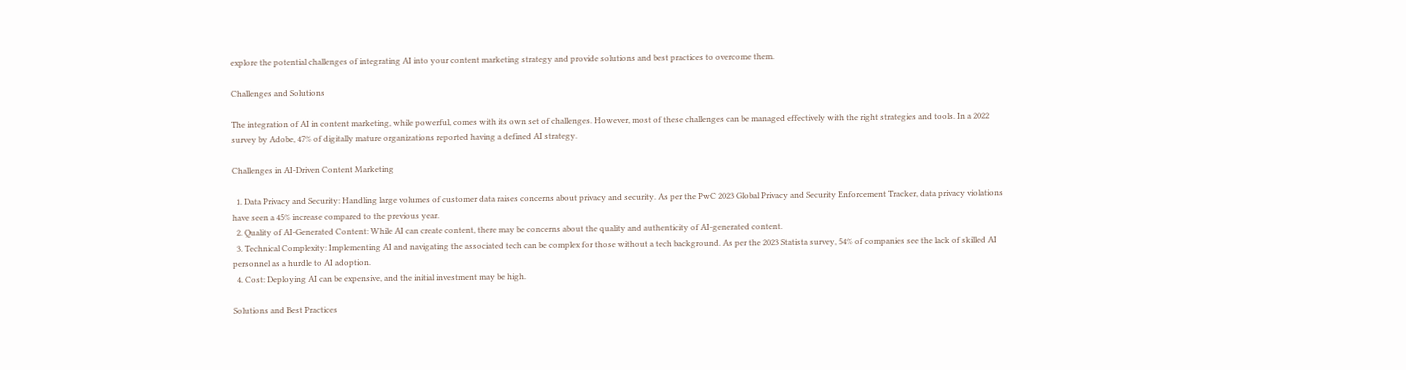explore the potential challenges of integrating AI into your content marketing strategy and provide solutions and best practices to overcome them.

Challenges and Solutions

The integration of AI in content marketing, while powerful, comes with its own set of challenges. However, most of these challenges can be managed effectively with the right strategies and tools. In a 2022 survey by Adobe, 47% of digitally mature organizations reported having a defined AI strategy.

Challenges in AI-Driven Content Marketing

  1. Data Privacy and Security: Handling large volumes of customer data raises concerns about privacy and security. As per the PwC 2023 Global Privacy and Security Enforcement Tracker, data privacy violations have seen a 45% increase compared to the previous year.
  2. Quality of AI-Generated Content: While AI can create content, there may be concerns about the quality and authenticity of AI-generated content.
  3. Technical Complexity: Implementing AI and navigating the associated tech can be complex for those without a tech background. As per the 2023 Statista survey, 54% of companies see the lack of skilled AI personnel as a hurdle to AI adoption.
  4. Cost: Deploying AI can be expensive, and the initial investment may be high.

Solutions and Best Practices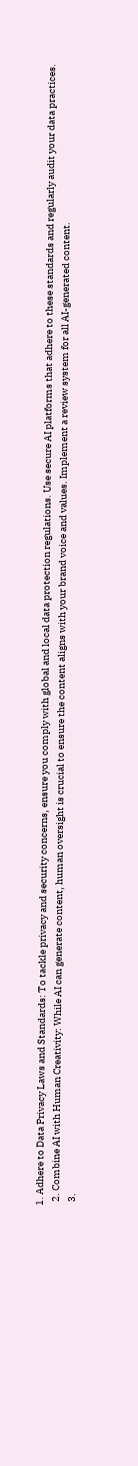1. Adhere to Data Privacy Laws and Standards: To tackle privacy and security concerns, ensure you comply with global and local data protection regulations. Use secure AI platforms that adhere to these standards and regularly audit your data practices.
  2. Combine AI with Human Creativity: While AI can generate content, human oversight is crucial to ensure the content aligns with your brand voice and values. Implement a review system for all AI-generated content.
  3.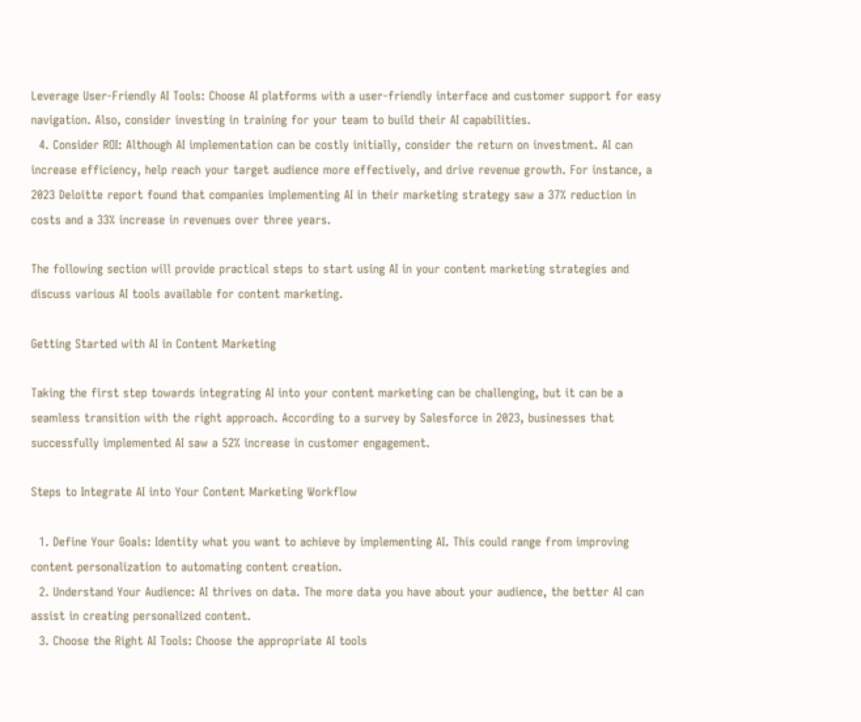Leverage User-Friendly AI Tools: Choose AI platforms with a user-friendly interface and customer support for easy navigation. Also, consider investing in training for your team to build their AI capabilities.
  4. Consider ROI: Although AI implementation can be costly initially, consider the return on investment. AI can increase efficiency, help reach your target audience more effectively, and drive revenue growth. For instance, a 2023 Deloitte report found that companies implementing AI in their marketing strategy saw a 37% reduction in costs and a 33% increase in revenues over three years.

The following section will provide practical steps to start using AI in your content marketing strategies and discuss various AI tools available for content marketing.

Getting Started with AI in Content Marketing

Taking the first step towards integrating AI into your content marketing can be challenging, but it can be a seamless transition with the right approach. According to a survey by Salesforce in 2023, businesses that successfully implemented AI saw a 52% increase in customer engagement.

Steps to Integrate AI into Your Content Marketing Workflow

  1. Define Your Goals: Identity what you want to achieve by implementing AI. This could range from improving content personalization to automating content creation.
  2. Understand Your Audience: AI thrives on data. The more data you have about your audience, the better AI can assist in creating personalized content.
  3. Choose the Right AI Tools: Choose the appropriate AI tools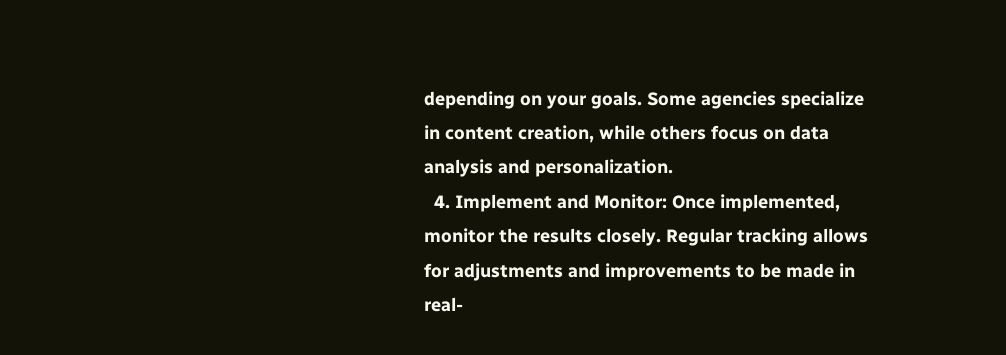depending on your goals. Some agencies specialize in content creation, while others focus on data analysis and personalization.
  4. Implement and Monitor: Once implemented, monitor the results closely. Regular tracking allows for adjustments and improvements to be made in real-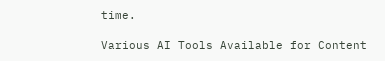time.

Various AI Tools Available for Content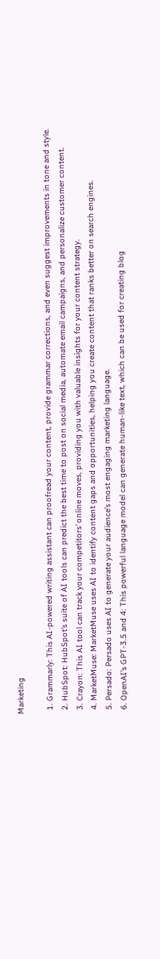Marketing

  1. Grammarly: This AI-powered writing assistant can proofread your content, provide grammar corrections, and even suggest improvements in tone and style.
  2. HubSpot: HubSpot’s suite of AI tools can predict the best time to post on social media, automate email campaigns, and personalize customer content.
  3. Crayon: This AI tool can track your competitors’ online moves, providing you with valuable insights for your content strategy.
  4. MarketMuse: MarketMuse uses AI to identify content gaps and opportunities, helping you create content that ranks better on search engines.
  5. Persado: Persado uses AI to generate your audience’s most engaging marketing language.
  6. OpenAI’s GPT-3.5 and 4: This powerful language model can generate human-like text, which can be used for creating blog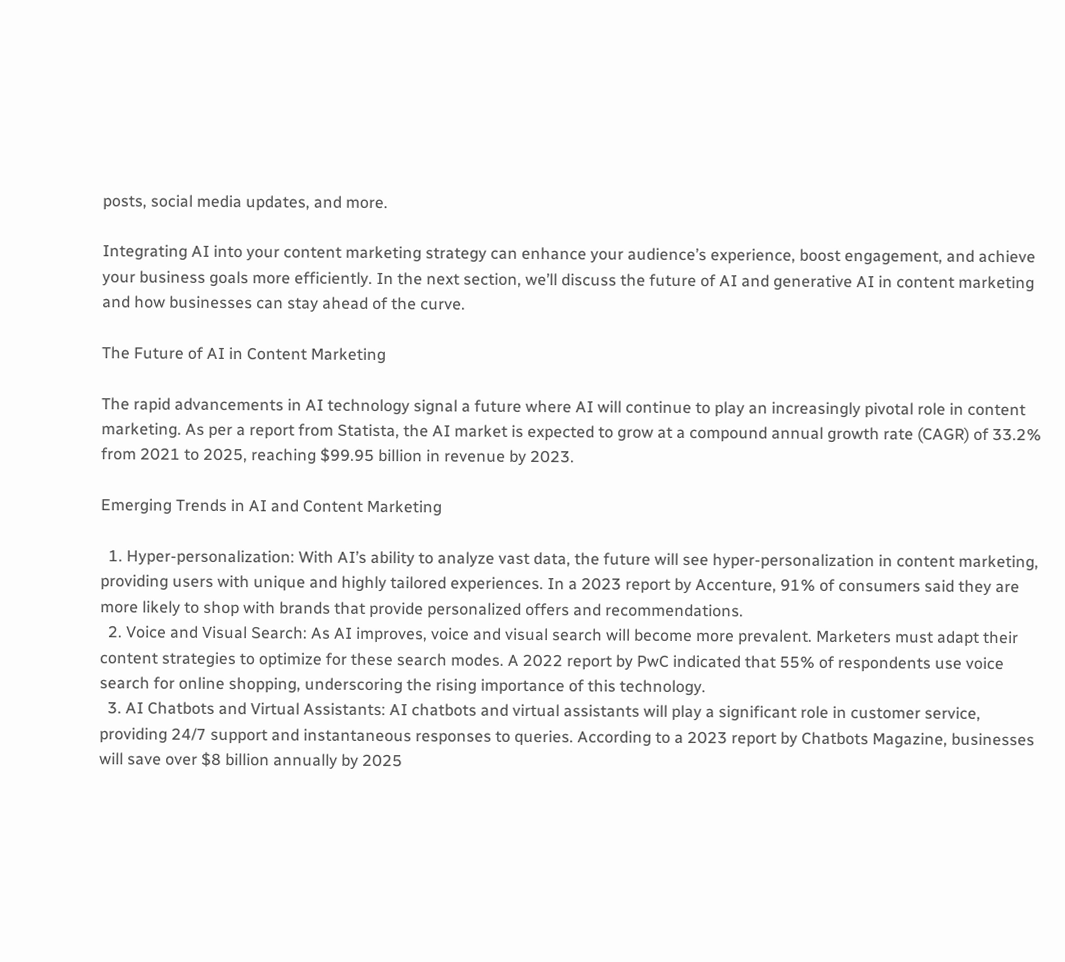posts, social media updates, and more.

Integrating AI into your content marketing strategy can enhance your audience’s experience, boost engagement, and achieve your business goals more efficiently. In the next section, we’ll discuss the future of AI and generative AI in content marketing and how businesses can stay ahead of the curve.

The Future of AI in Content Marketing

The rapid advancements in AI technology signal a future where AI will continue to play an increasingly pivotal role in content marketing. As per a report from Statista, the AI market is expected to grow at a compound annual growth rate (CAGR) of 33.2% from 2021 to 2025, reaching $99.95 billion in revenue by 2023.

Emerging Trends in AI and Content Marketing

  1. Hyper-personalization: With AI’s ability to analyze vast data, the future will see hyper-personalization in content marketing, providing users with unique and highly tailored experiences. In a 2023 report by Accenture, 91% of consumers said they are more likely to shop with brands that provide personalized offers and recommendations.
  2. Voice and Visual Search: As AI improves, voice and visual search will become more prevalent. Marketers must adapt their content strategies to optimize for these search modes. A 2022 report by PwC indicated that 55% of respondents use voice search for online shopping, underscoring the rising importance of this technology.
  3. AI Chatbots and Virtual Assistants: AI chatbots and virtual assistants will play a significant role in customer service, providing 24/7 support and instantaneous responses to queries. According to a 2023 report by Chatbots Magazine, businesses will save over $8 billion annually by 2025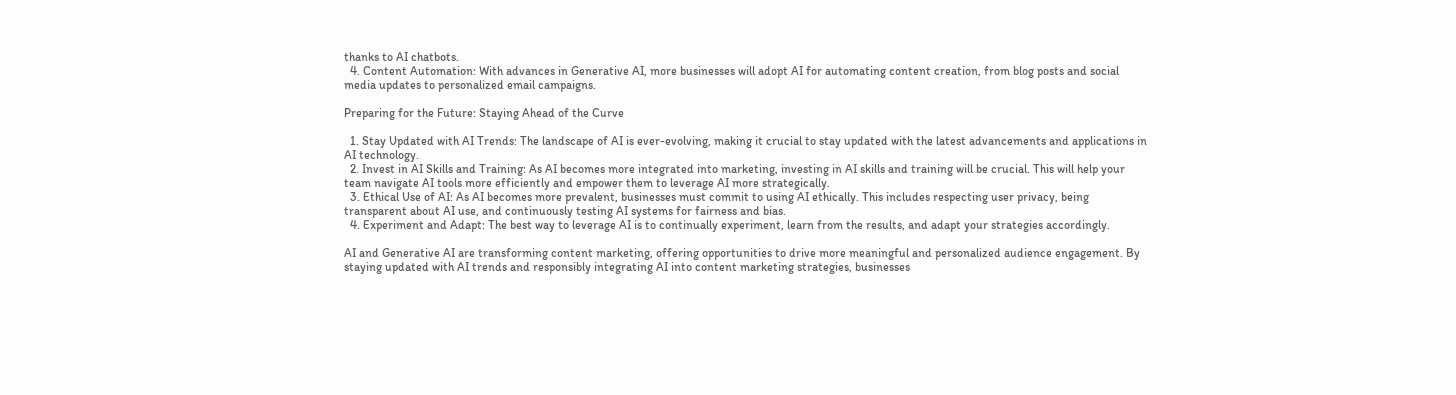thanks to AI chatbots.
  4. Content Automation: With advances in Generative AI, more businesses will adopt AI for automating content creation, from blog posts and social media updates to personalized email campaigns.

Preparing for the Future: Staying Ahead of the Curve

  1. Stay Updated with AI Trends: The landscape of AI is ever-evolving, making it crucial to stay updated with the latest advancements and applications in AI technology.
  2. Invest in AI Skills and Training: As AI becomes more integrated into marketing, investing in AI skills and training will be crucial. This will help your team navigate AI tools more efficiently and empower them to leverage AI more strategically.
  3. Ethical Use of AI: As AI becomes more prevalent, businesses must commit to using AI ethically. This includes respecting user privacy, being transparent about AI use, and continuously testing AI systems for fairness and bias.
  4. Experiment and Adapt: The best way to leverage AI is to continually experiment, learn from the results, and adapt your strategies accordingly.

AI and Generative AI are transforming content marketing, offering opportunities to drive more meaningful and personalized audience engagement. By staying updated with AI trends and responsibly integrating AI into content marketing strategies, businesses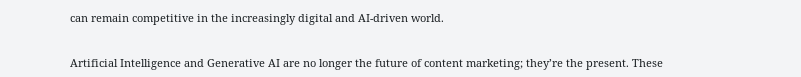can remain competitive in the increasingly digital and AI-driven world.


Artificial Intelligence and Generative AI are no longer the future of content marketing; they’re the present. These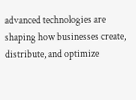advanced technologies are shaping how businesses create, distribute, and optimize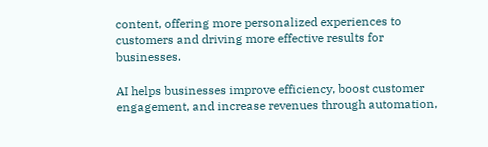content, offering more personalized experiences to customers and driving more effective results for businesses.

AI helps businesses improve efficiency, boost customer engagement, and increase revenues through automation,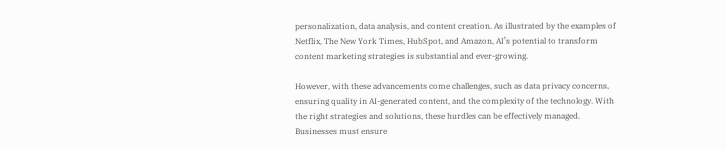personalization, data analysis, and content creation. As illustrated by the examples of Netflix, The New York Times, HubSpot, and Amazon, AI’s potential to transform content marketing strategies is substantial and ever-growing.

However, with these advancements come challenges, such as data privacy concerns, ensuring quality in AI-generated content, and the complexity of the technology. With the right strategies and solutions, these hurdles can be effectively managed. Businesses must ensure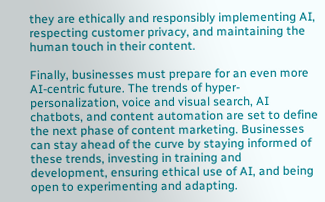they are ethically and responsibly implementing AI, respecting customer privacy, and maintaining the human touch in their content.

Finally, businesses must prepare for an even more AI-centric future. The trends of hyper-personalization, voice and visual search, AI chatbots, and content automation are set to define the next phase of content marketing. Businesses can stay ahead of the curve by staying informed of these trends, investing in training and development, ensuring ethical use of AI, and being open to experimenting and adapting.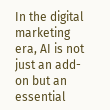In the digital marketing era, AI is not just an add-on but an essential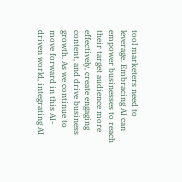tool marketers need to leverage. Embracing AI can empower businesses to reach their target audience more effectively, create engaging content, and drive business growth. As we continue to move forward in this AI-driven world, integrating AI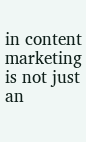in content marketing is not just an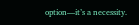option—it’s a necessity.